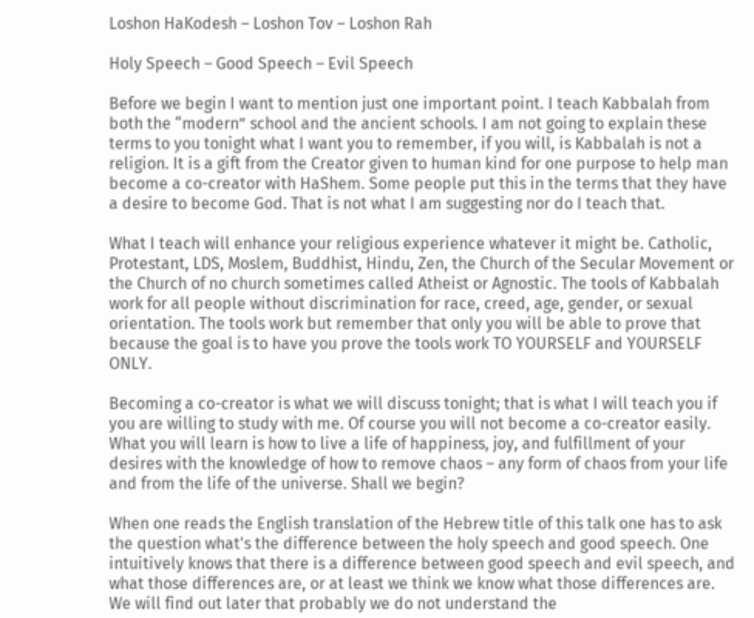Loshon HaKodesh – Loshon Tov – Loshon Rah

Holy Speech – Good Speech – Evil Speech

Before we begin I want to mention just one important point. I teach Kabbalah from both the “modern” school and the ancient schools. I am not going to explain these terms to you tonight what I want you to remember, if you will, is Kabbalah is not a religion. It is a gift from the Creator given to human kind for one purpose to help man become a co-creator with HaShem. Some people put this in the terms that they have a desire to become God. That is not what I am suggesting nor do I teach that.

What I teach will enhance your religious experience whatever it might be. Catholic, Protestant, LDS, Moslem, Buddhist, Hindu, Zen, the Church of the Secular Movement or the Church of no church sometimes called Atheist or Agnostic. The tools of Kabbalah work for all people without discrimination for race, creed, age, gender, or sexual orientation. The tools work but remember that only you will be able to prove that because the goal is to have you prove the tools work TO YOURSELF and YOURSELF ONLY.

Becoming a co-creator is what we will discuss tonight; that is what I will teach you if you are willing to study with me. Of course you will not become a co-creator easily. What you will learn is how to live a life of happiness, joy, and fulfillment of your desires with the knowledge of how to remove chaos – any form of chaos from your life and from the life of the universe. Shall we begin?

When one reads the English translation of the Hebrew title of this talk one has to ask the question what's the difference between the holy speech and good speech. One intuitively knows that there is a difference between good speech and evil speech, and what those differences are, or at least we think we know what those differences are. We will find out later that probably we do not understand the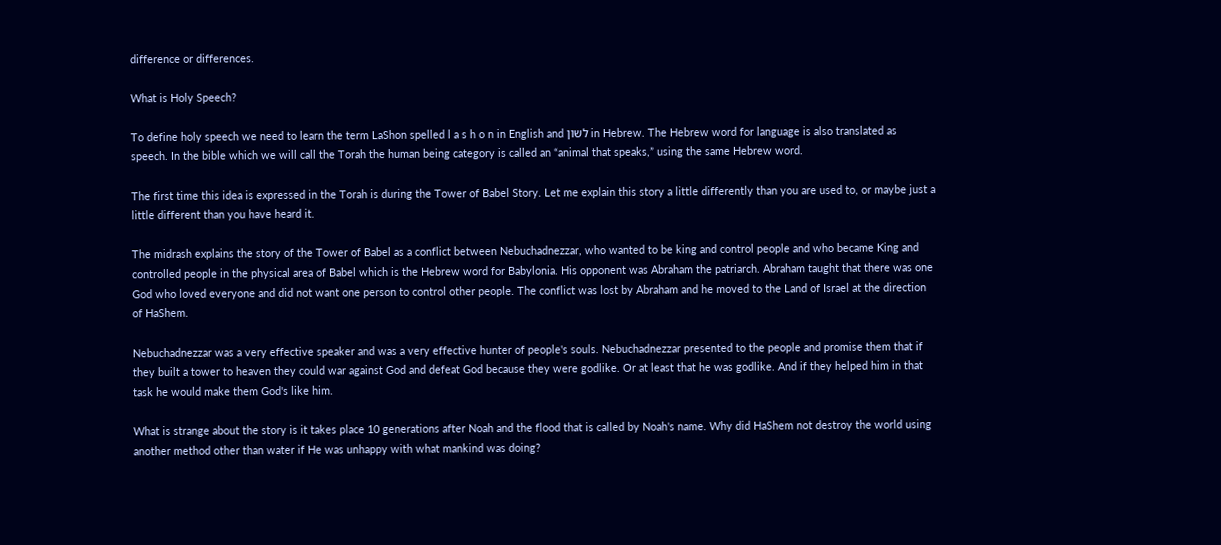difference or differences.

What is Holy Speech?

To define holy speech we need to learn the term LaShon spelled l a s h o n in English and לשון in Hebrew. The Hebrew word for language is also translated as speech. In the bible which we will call the Torah the human being category is called an “animal that speaks,” using the same Hebrew word.

The first time this idea is expressed in the Torah is during the Tower of Babel Story. Let me explain this story a little differently than you are used to, or maybe just a little different than you have heard it.

The midrash explains the story of the Tower of Babel as a conflict between Nebuchadnezzar, who wanted to be king and control people and who became King and controlled people in the physical area of Babel which is the Hebrew word for Babylonia. His opponent was Abraham the patriarch. Abraham taught that there was one God who loved everyone and did not want one person to control other people. The conflict was lost by Abraham and he moved to the Land of Israel at the direction of HaShem.

Nebuchadnezzar was a very effective speaker and was a very effective hunter of people's souls. Nebuchadnezzar presented to the people and promise them that if they built a tower to heaven they could war against God and defeat God because they were godlike. Or at least that he was godlike. And if they helped him in that task he would make them God's like him.

What is strange about the story is it takes place 10 generations after Noah and the flood that is called by Noah's name. Why did HaShem not destroy the world using another method other than water if He was unhappy with what mankind was doing?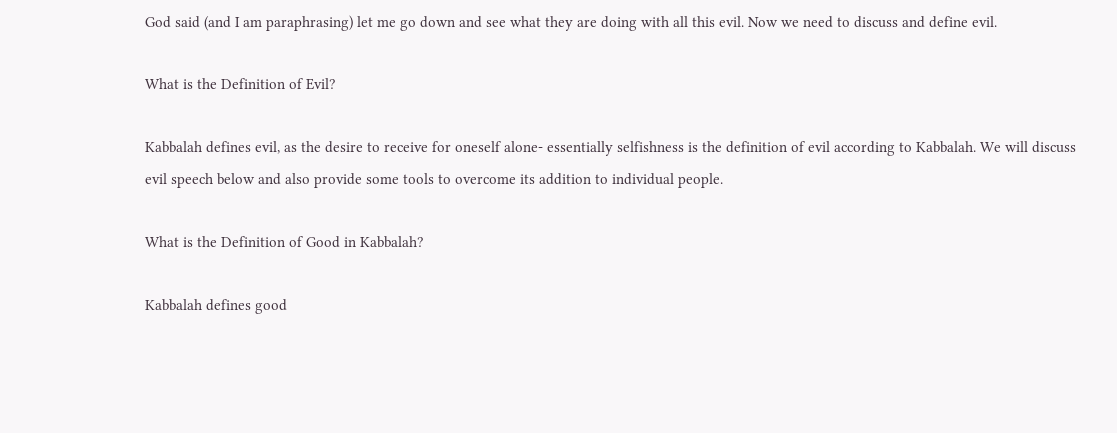God said (and I am paraphrasing) let me go down and see what they are doing with all this evil. Now we need to discuss and define evil.

What is the Definition of Evil?

Kabbalah defines evil, as the desire to receive for oneself alone- essentially selfishness is the definition of evil according to Kabbalah. We will discuss evil speech below and also provide some tools to overcome its addition to individual people.

What is the Definition of Good in Kabbalah?

Kabbalah defines good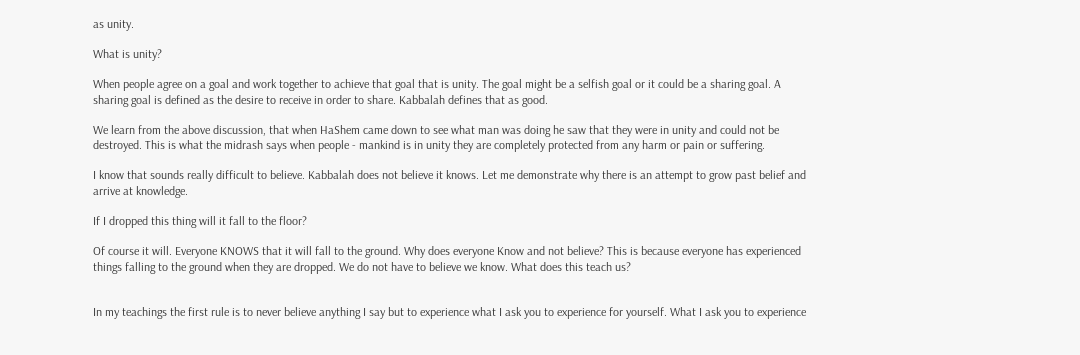as unity.

What is unity?

When people agree on a goal and work together to achieve that goal that is unity. The goal might be a selfish goal or it could be a sharing goal. A sharing goal is defined as the desire to receive in order to share. Kabbalah defines that as good.

We learn from the above discussion, that when HaShem came down to see what man was doing he saw that they were in unity and could not be destroyed. This is what the midrash says when people - mankind is in unity they are completely protected from any harm or pain or suffering.

I know that sounds really difficult to believe. Kabbalah does not believe it knows. Let me demonstrate why there is an attempt to grow past belief and arrive at knowledge.

If I dropped this thing will it fall to the floor?

Of course it will. Everyone KNOWS that it will fall to the ground. Why does everyone Know and not believe? This is because everyone has experienced things falling to the ground when they are dropped. We do not have to believe we know. What does this teach us?


In my teachings the first rule is to never believe anything I say but to experience what I ask you to experience for yourself. What I ask you to experience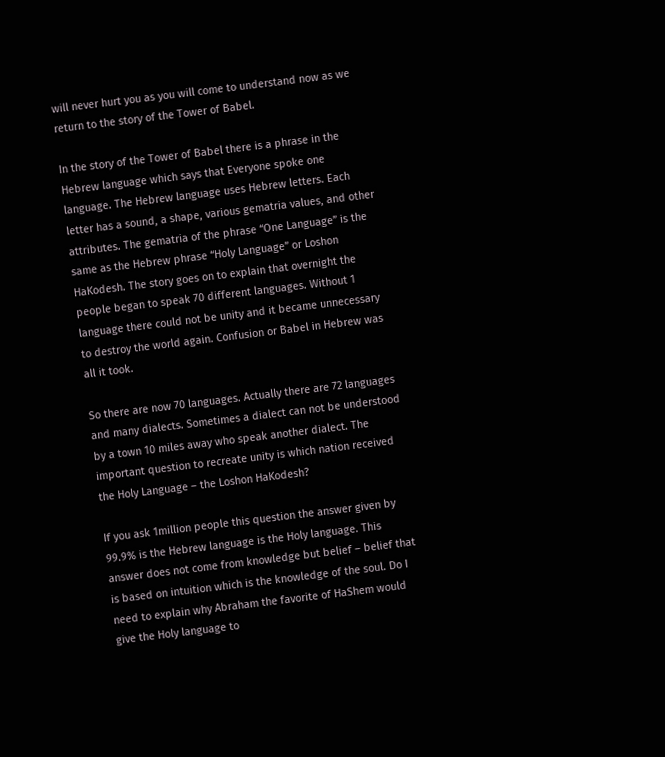will never hurt you as you will come to understand now as we return to the story of the Tower of Babel.

In the story of the Tower of Babel there is a phrase in the Hebrew language which says that Everyone spoke one language. The Hebrew language uses Hebrew letters. Each letter has a sound, a shape, various gematria values, and other attributes. The gematria of the phrase “One Language” is the same as the Hebrew phrase “Holy Language” or Loshon HaKodesh. The story goes on to explain that overnight the people began to speak 70 different languages. Without 1 language there could not be unity and it became unnecessary to destroy the world again. Confusion or Babel in Hebrew was all it took.

So there are now 70 languages. Actually there are 72 languages and many dialects. Sometimes a dialect can not be understood by a town 10 miles away who speak another dialect. The important question to recreate unity is which nation received the Holy Language – the Loshon HaKodesh?

If you ask 1million people this question the answer given by 99.9% is the Hebrew language is the Holy language. This answer does not come from knowledge but belief – belief that is based on intuition which is the knowledge of the soul. Do I need to explain why Abraham the favorite of HaShem would give the Holy language to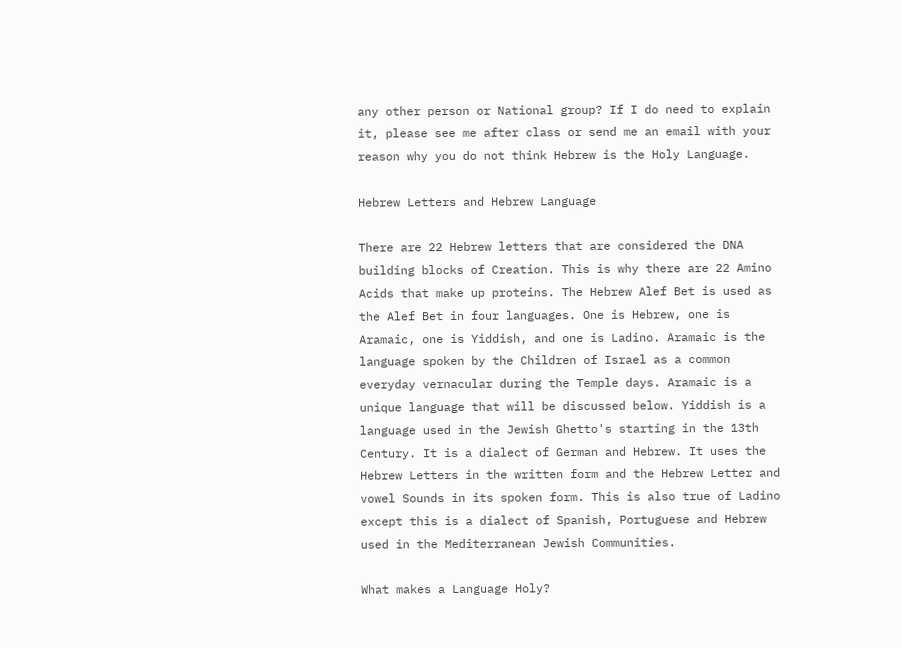any other person or National group? If I do need to explain it, please see me after class or send me an email with your reason why you do not think Hebrew is the Holy Language.

Hebrew Letters and Hebrew Language

There are 22 Hebrew letters that are considered the DNA building blocks of Creation. This is why there are 22 Amino Acids that make up proteins. The Hebrew Alef Bet is used as the Alef Bet in four languages. One is Hebrew, one is Aramaic, one is Yiddish, and one is Ladino. Aramaic is the language spoken by the Children of Israel as a common everyday vernacular during the Temple days. Aramaic is a unique language that will be discussed below. Yiddish is a language used in the Jewish Ghetto's starting in the 13th Century. It is a dialect of German and Hebrew. It uses the Hebrew Letters in the written form and the Hebrew Letter and vowel Sounds in its spoken form. This is also true of Ladino except this is a dialect of Spanish, Portuguese and Hebrew used in the Mediterranean Jewish Communities.

What makes a Language Holy?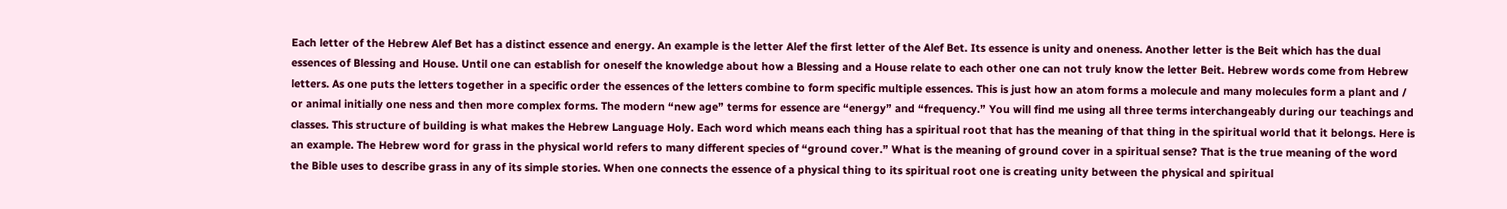Each letter of the Hebrew Alef Bet has a distinct essence and energy. An example is the letter Alef the first letter of the Alef Bet. Its essence is unity and oneness. Another letter is the Beit which has the dual essences of Blessing and House. Until one can establish for oneself the knowledge about how a Blessing and a House relate to each other one can not truly know the letter Beit. Hebrew words come from Hebrew letters. As one puts the letters together in a specific order the essences of the letters combine to form specific multiple essences. This is just how an atom forms a molecule and many molecules form a plant and / or animal initially one ness and then more complex forms. The modern “new age” terms for essence are “energy” and “frequency.” You will find me using all three terms interchangeably during our teachings and classes. This structure of building is what makes the Hebrew Language Holy. Each word which means each thing has a spiritual root that has the meaning of that thing in the spiritual world that it belongs. Here is an example. The Hebrew word for grass in the physical world refers to many different species of “ground cover.” What is the meaning of ground cover in a spiritual sense? That is the true meaning of the word the Bible uses to describe grass in any of its simple stories. When one connects the essence of a physical thing to its spiritual root one is creating unity between the physical and spiritual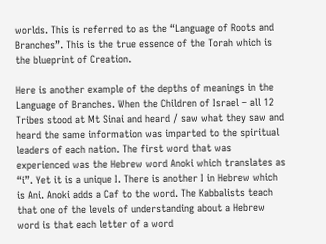worlds. This is referred to as the “Language of Roots and Branches”. This is the true essence of the Torah which is the blueprint of Creation.

Here is another example of the depths of meanings in the Language of Branches. When the Children of Israel – all 12 Tribes stood at Mt Sinai and heard / saw what they saw and heard the same information was imparted to the spiritual leaders of each nation. The first word that was experienced was the Hebrew word Anoki which translates as “i”. Yet it is a unique I. There is another I in Hebrew which is Ani. Anoki adds a Caf to the word. The Kabbalists teach that one of the levels of understanding about a Hebrew word is that each letter of a word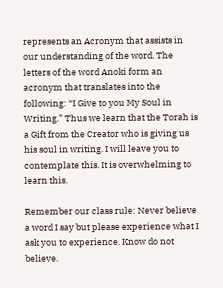represents an Acronym that assists in our understanding of the word. The letters of the word Anoki form an acronym that translates into the following: “I Give to you My Soul in Writing.” Thus we learn that the Torah is a Gift from the Creator who is giving us his soul in writing. I will leave you to contemplate this. It is overwhelming to learn this.

Remember our class rule: Never believe a word I say but please experience what I ask you to experience. Know do not believe.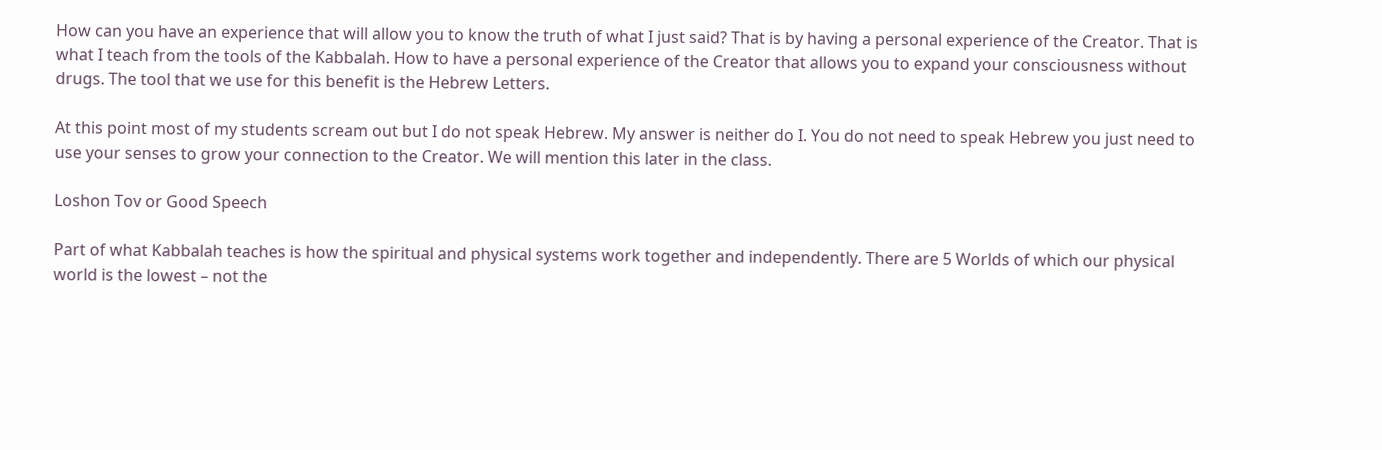How can you have an experience that will allow you to know the truth of what I just said? That is by having a personal experience of the Creator. That is what I teach from the tools of the Kabbalah. How to have a personal experience of the Creator that allows you to expand your consciousness without drugs. The tool that we use for this benefit is the Hebrew Letters.

At this point most of my students scream out but I do not speak Hebrew. My answer is neither do I. You do not need to speak Hebrew you just need to use your senses to grow your connection to the Creator. We will mention this later in the class.

Loshon Tov or Good Speech

Part of what Kabbalah teaches is how the spiritual and physical systems work together and independently. There are 5 Worlds of which our physical world is the lowest – not the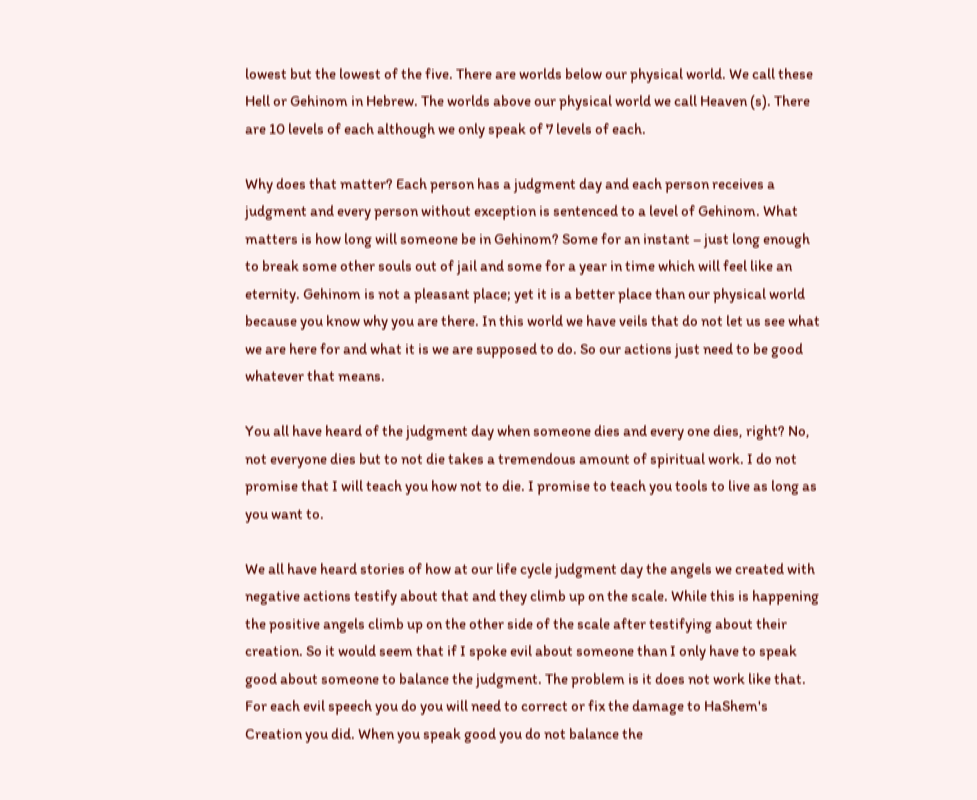lowest but the lowest of the five. There are worlds below our physical world. We call these Hell or Gehinom in Hebrew. The worlds above our physical world we call Heaven (s). There are 10 levels of each although we only speak of 7 levels of each.

Why does that matter? Each person has a judgment day and each person receives a judgment and every person without exception is sentenced to a level of Gehinom. What matters is how long will someone be in Gehinom? Some for an instant – just long enough to break some other souls out of jail and some for a year in time which will feel like an eternity. Gehinom is not a pleasant place; yet it is a better place than our physical world because you know why you are there. In this world we have veils that do not let us see what we are here for and what it is we are supposed to do. So our actions just need to be good whatever that means.

You all have heard of the judgment day when someone dies and every one dies, right? No, not everyone dies but to not die takes a tremendous amount of spiritual work. I do not promise that I will teach you how not to die. I promise to teach you tools to live as long as you want to.

We all have heard stories of how at our life cycle judgment day the angels we created with negative actions testify about that and they climb up on the scale. While this is happening the positive angels climb up on the other side of the scale after testifying about their creation. So it would seem that if I spoke evil about someone than I only have to speak good about someone to balance the judgment. The problem is it does not work like that. For each evil speech you do you will need to correct or fix the damage to HaShem's Creation you did. When you speak good you do not balance the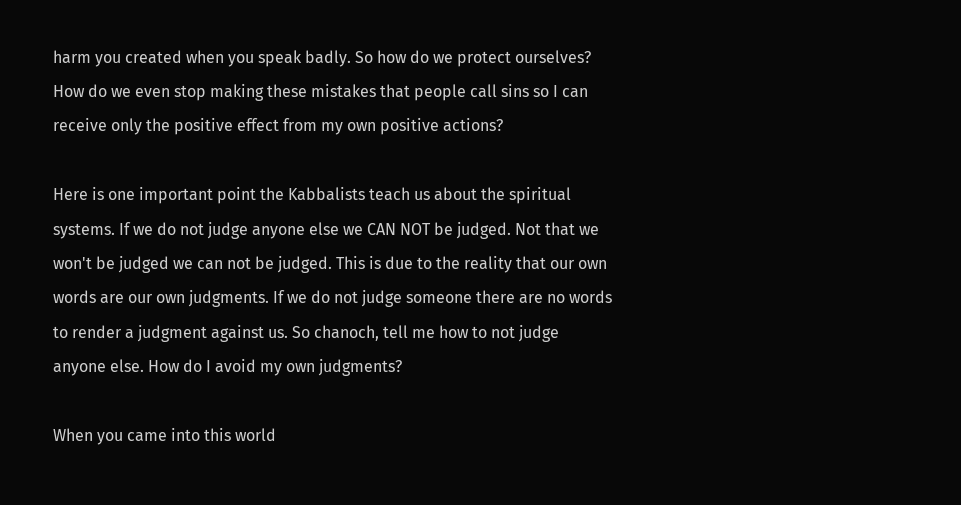harm you created when you speak badly. So how do we protect ourselves? How do we even stop making these mistakes that people call sins so I can receive only the positive effect from my own positive actions?

Here is one important point the Kabbalists teach us about the spiritual systems. If we do not judge anyone else we CAN NOT be judged. Not that we won't be judged we can not be judged. This is due to the reality that our own words are our own judgments. If we do not judge someone there are no words to render a judgment against us. So chanoch, tell me how to not judge anyone else. How do I avoid my own judgments?

When you came into this world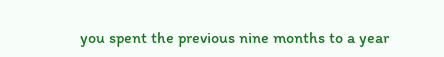you spent the previous nine months to a year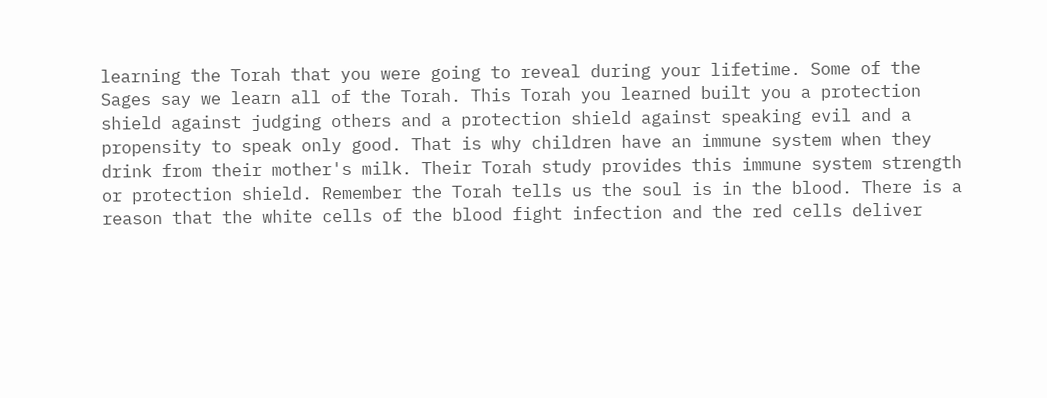learning the Torah that you were going to reveal during your lifetime. Some of the Sages say we learn all of the Torah. This Torah you learned built you a protection shield against judging others and a protection shield against speaking evil and a propensity to speak only good. That is why children have an immune system when they drink from their mother's milk. Their Torah study provides this immune system strength or protection shield. Remember the Torah tells us the soul is in the blood. There is a reason that the white cells of the blood fight infection and the red cells deliver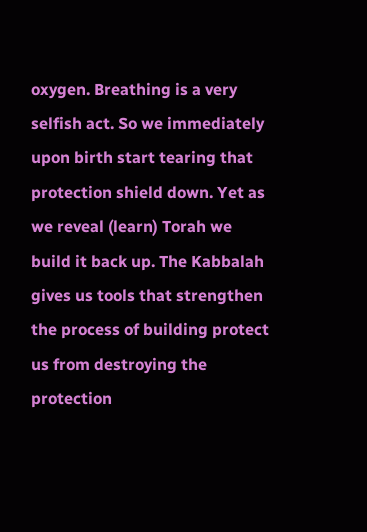oxygen. Breathing is a very selfish act. So we immediately upon birth start tearing that protection shield down. Yet as we reveal (learn) Torah we build it back up. The Kabbalah gives us tools that strengthen the process of building protect us from destroying the protection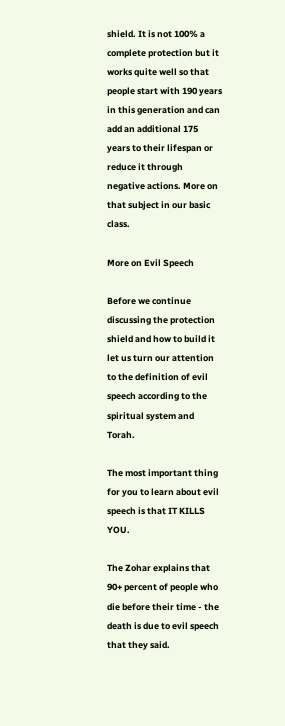shield. It is not 100% a complete protection but it works quite well so that people start with 190 years in this generation and can add an additional 175 years to their lifespan or reduce it through negative actions. More on that subject in our basic class.

More on Evil Speech

Before we continue discussing the protection shield and how to build it let us turn our attention to the definition of evil speech according to the spiritual system and Torah.

The most important thing for you to learn about evil speech is that IT KILLS YOU.

The Zohar explains that 90+ percent of people who die before their time - the death is due to evil speech that they said.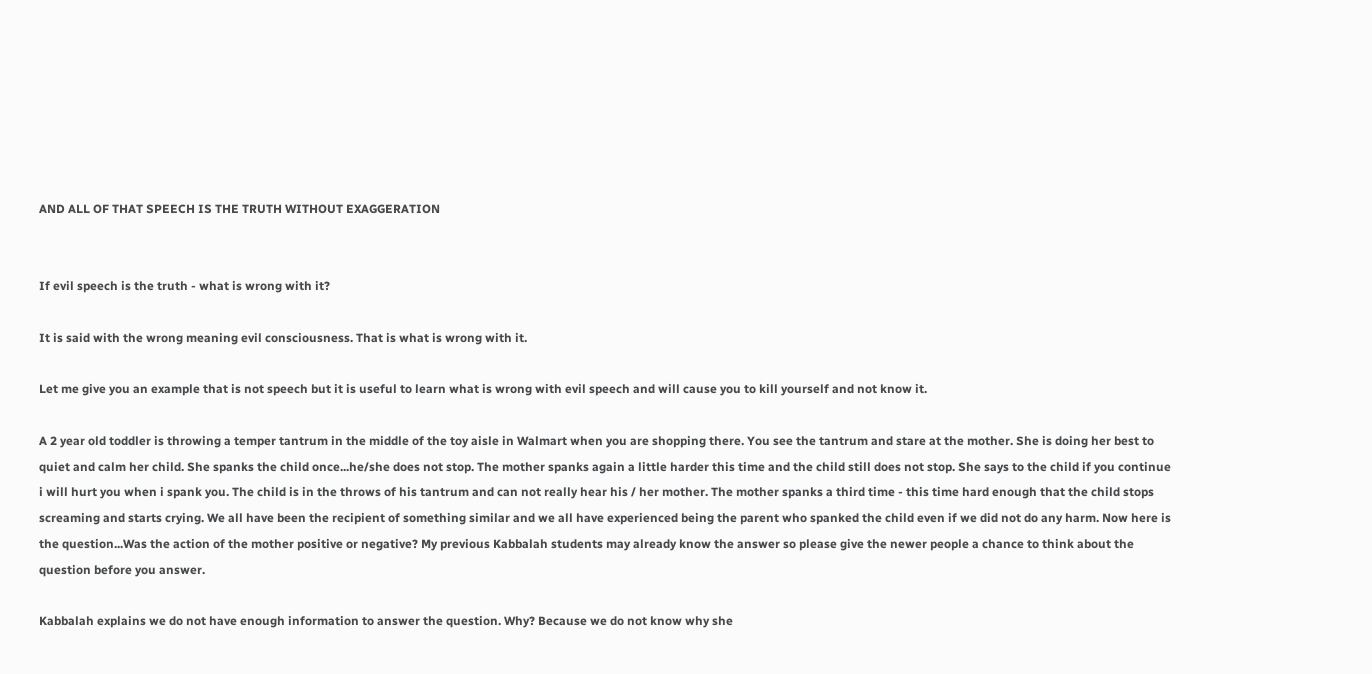AND ALL OF THAT SPEECH IS THE TRUTH WITHOUT EXAGGERATION


If evil speech is the truth - what is wrong with it?

It is said with the wrong meaning evil consciousness. That is what is wrong with it.

Let me give you an example that is not speech but it is useful to learn what is wrong with evil speech and will cause you to kill yourself and not know it.

A 2 year old toddler is throwing a temper tantrum in the middle of the toy aisle in Walmart when you are shopping there. You see the tantrum and stare at the mother. She is doing her best to quiet and calm her child. She spanks the child once...he/she does not stop. The mother spanks again a little harder this time and the child still does not stop. She says to the child if you continue i will hurt you when i spank you. The child is in the throws of his tantrum and can not really hear his / her mother. The mother spanks a third time - this time hard enough that the child stops screaming and starts crying. We all have been the recipient of something similar and we all have experienced being the parent who spanked the child even if we did not do any harm. Now here is the question...Was the action of the mother positive or negative? My previous Kabbalah students may already know the answer so please give the newer people a chance to think about the question before you answer.

Kabbalah explains we do not have enough information to answer the question. Why? Because we do not know why she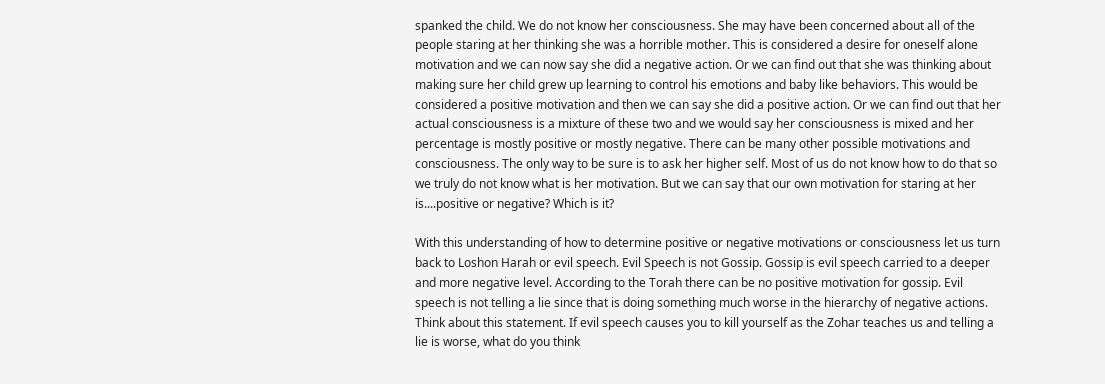spanked the child. We do not know her consciousness. She may have been concerned about all of the people staring at her thinking she was a horrible mother. This is considered a desire for oneself alone motivation and we can now say she did a negative action. Or we can find out that she was thinking about making sure her child grew up learning to control his emotions and baby like behaviors. This would be considered a positive motivation and then we can say she did a positive action. Or we can find out that her actual consciousness is a mixture of these two and we would say her consciousness is mixed and her percentage is mostly positive or mostly negative. There can be many other possible motivations and consciousness. The only way to be sure is to ask her higher self. Most of us do not know how to do that so we truly do not know what is her motivation. But we can say that our own motivation for staring at her is....positive or negative? Which is it?

With this understanding of how to determine positive or negative motivations or consciousness let us turn back to Loshon Harah or evil speech. Evil Speech is not Gossip. Gossip is evil speech carried to a deeper and more negative level. According to the Torah there can be no positive motivation for gossip. Evil speech is not telling a lie since that is doing something much worse in the hierarchy of negative actions. Think about this statement. If evil speech causes you to kill yourself as the Zohar teaches us and telling a lie is worse, what do you think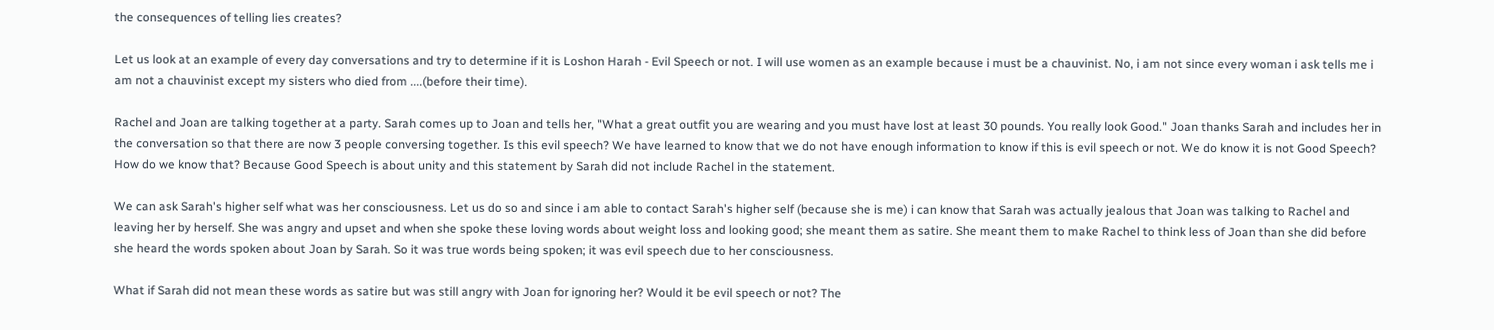the consequences of telling lies creates?

Let us look at an example of every day conversations and try to determine if it is Loshon Harah - Evil Speech or not. I will use women as an example because i must be a chauvinist. No, i am not since every woman i ask tells me i am not a chauvinist except my sisters who died from ....(before their time).

Rachel and Joan are talking together at a party. Sarah comes up to Joan and tells her, "What a great outfit you are wearing and you must have lost at least 30 pounds. You really look Good." Joan thanks Sarah and includes her in the conversation so that there are now 3 people conversing together. Is this evil speech? We have learned to know that we do not have enough information to know if this is evil speech or not. We do know it is not Good Speech? How do we know that? Because Good Speech is about unity and this statement by Sarah did not include Rachel in the statement.

We can ask Sarah's higher self what was her consciousness. Let us do so and since i am able to contact Sarah's higher self (because she is me) i can know that Sarah was actually jealous that Joan was talking to Rachel and leaving her by herself. She was angry and upset and when she spoke these loving words about weight loss and looking good; she meant them as satire. She meant them to make Rachel to think less of Joan than she did before she heard the words spoken about Joan by Sarah. So it was true words being spoken; it was evil speech due to her consciousness.

What if Sarah did not mean these words as satire but was still angry with Joan for ignoring her? Would it be evil speech or not? The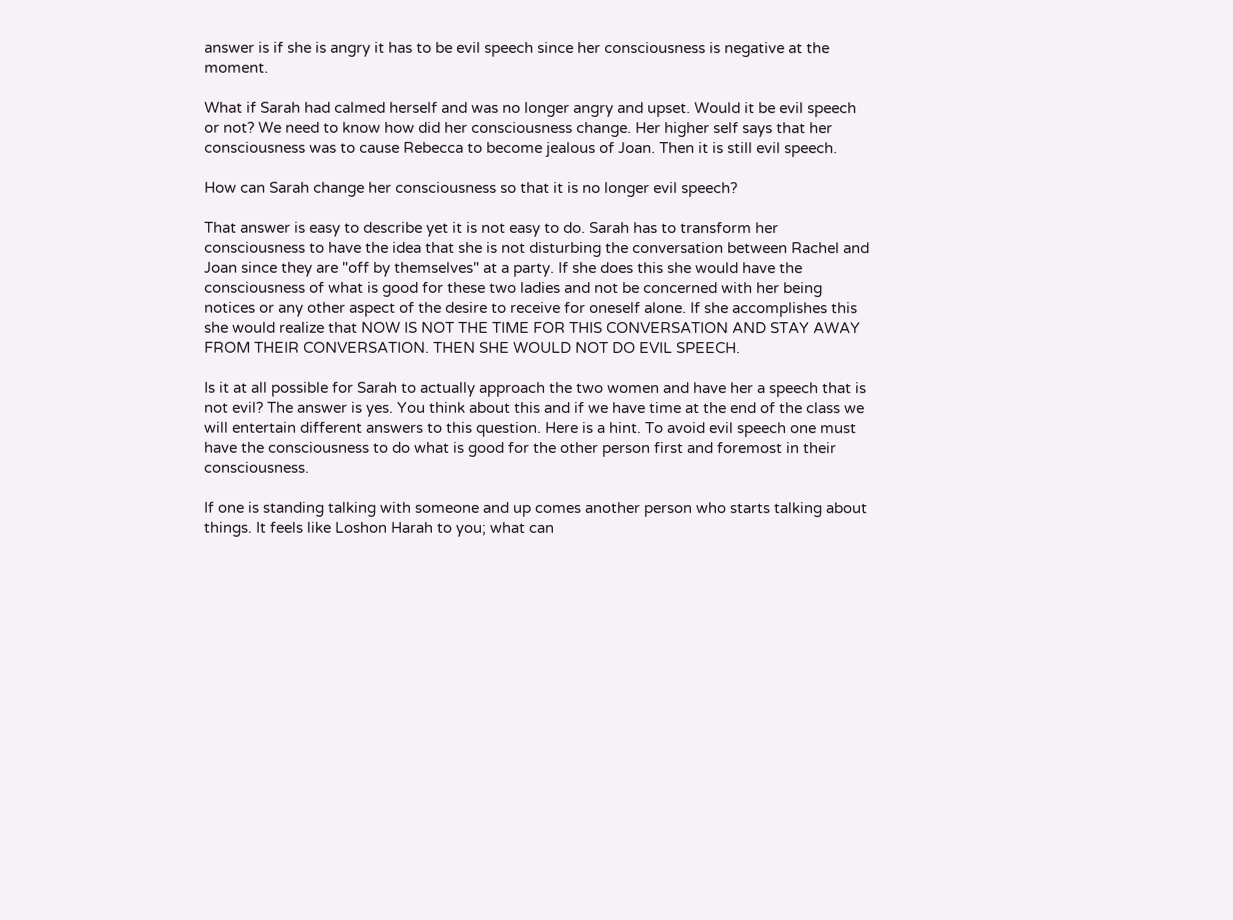answer is if she is angry it has to be evil speech since her consciousness is negative at the moment.

What if Sarah had calmed herself and was no longer angry and upset. Would it be evil speech or not? We need to know how did her consciousness change. Her higher self says that her consciousness was to cause Rebecca to become jealous of Joan. Then it is still evil speech.

How can Sarah change her consciousness so that it is no longer evil speech?

That answer is easy to describe yet it is not easy to do. Sarah has to transform her consciousness to have the idea that she is not disturbing the conversation between Rachel and Joan since they are "off by themselves" at a party. If she does this she would have the consciousness of what is good for these two ladies and not be concerned with her being notices or any other aspect of the desire to receive for oneself alone. If she accomplishes this she would realize that NOW IS NOT THE TIME FOR THIS CONVERSATION AND STAY AWAY FROM THEIR CONVERSATION. THEN SHE WOULD NOT DO EVIL SPEECH.

Is it at all possible for Sarah to actually approach the two women and have her a speech that is not evil? The answer is yes. You think about this and if we have time at the end of the class we will entertain different answers to this question. Here is a hint. To avoid evil speech one must have the consciousness to do what is good for the other person first and foremost in their consciousness.

If one is standing talking with someone and up comes another person who starts talking about things. It feels like Loshon Harah to you; what can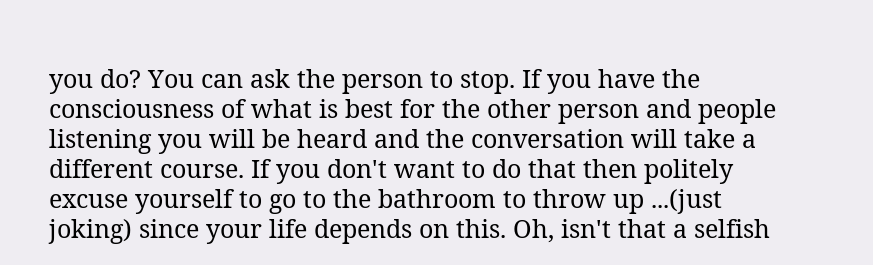you do? You can ask the person to stop. If you have the consciousness of what is best for the other person and people listening you will be heard and the conversation will take a different course. If you don't want to do that then politely excuse yourself to go to the bathroom to throw up ...(just joking) since your life depends on this. Oh, isn't that a selfish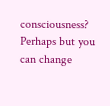consciousness? Perhaps but you can change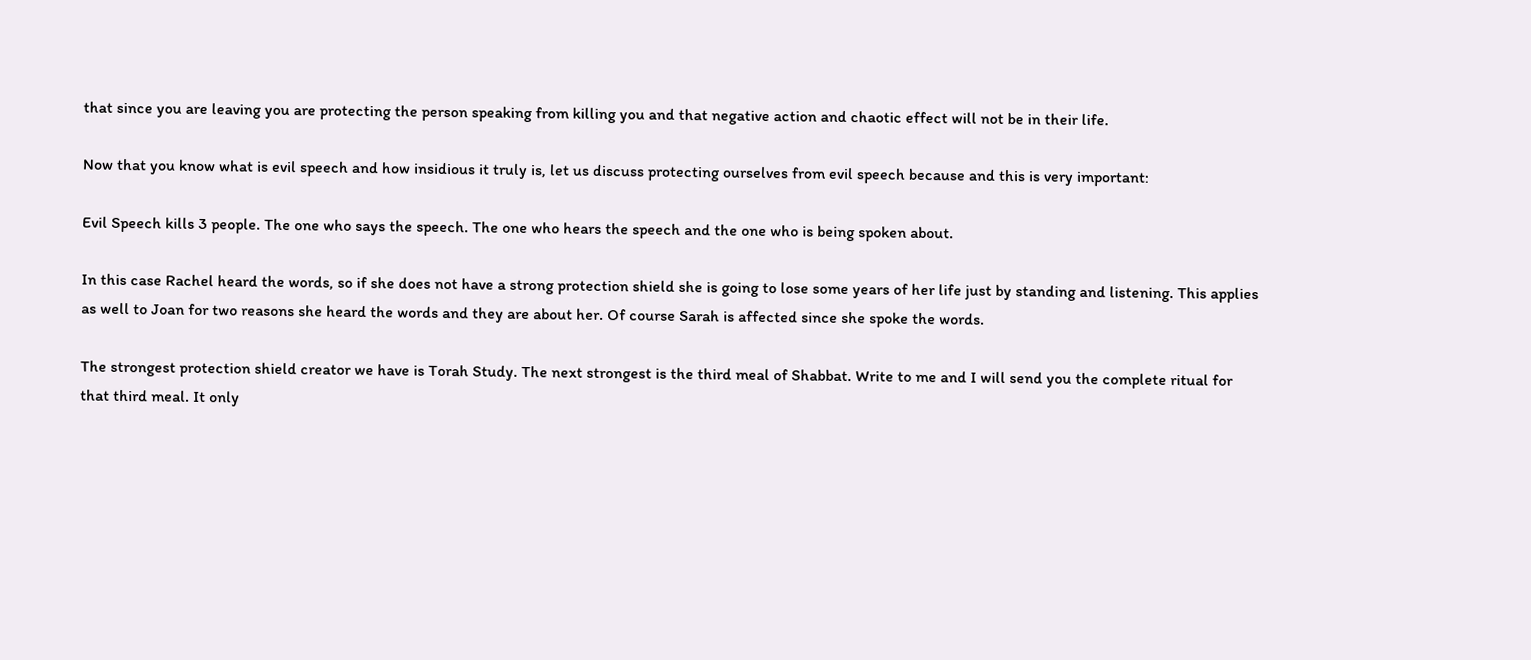that since you are leaving you are protecting the person speaking from killing you and that negative action and chaotic effect will not be in their life.

Now that you know what is evil speech and how insidious it truly is, let us discuss protecting ourselves from evil speech because and this is very important:

Evil Speech kills 3 people. The one who says the speech. The one who hears the speech and the one who is being spoken about.

In this case Rachel heard the words, so if she does not have a strong protection shield she is going to lose some years of her life just by standing and listening. This applies as well to Joan for two reasons she heard the words and they are about her. Of course Sarah is affected since she spoke the words.

The strongest protection shield creator we have is Torah Study. The next strongest is the third meal of Shabbat. Write to me and I will send you the complete ritual for that third meal. It only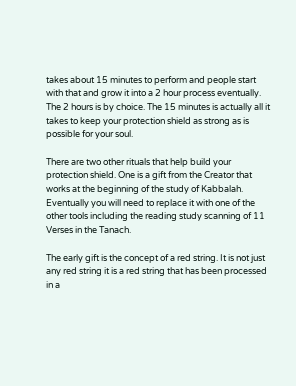takes about 15 minutes to perform and people start with that and grow it into a 2 hour process eventually. The 2 hours is by choice. The 15 minutes is actually all it takes to keep your protection shield as strong as is possible for your soul.

There are two other rituals that help build your protection shield. One is a gift from the Creator that works at the beginning of the study of Kabbalah. Eventually you will need to replace it with one of the other tools including the reading study scanning of 11 Verses in the Tanach.

The early gift is the concept of a red string. It is not just any red string it is a red string that has been processed in a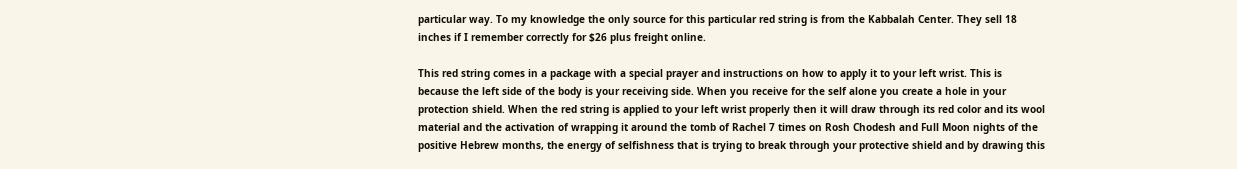particular way. To my knowledge the only source for this particular red string is from the Kabbalah Center. They sell 18 inches if I remember correctly for $26 plus freight online.

This red string comes in a package with a special prayer and instructions on how to apply it to your left wrist. This is because the left side of the body is your receiving side. When you receive for the self alone you create a hole in your protection shield. When the red string is applied to your left wrist properly then it will draw through its red color and its wool material and the activation of wrapping it around the tomb of Rachel 7 times on Rosh Chodesh and Full Moon nights of the positive Hebrew months, the energy of selfishness that is trying to break through your protective shield and by drawing this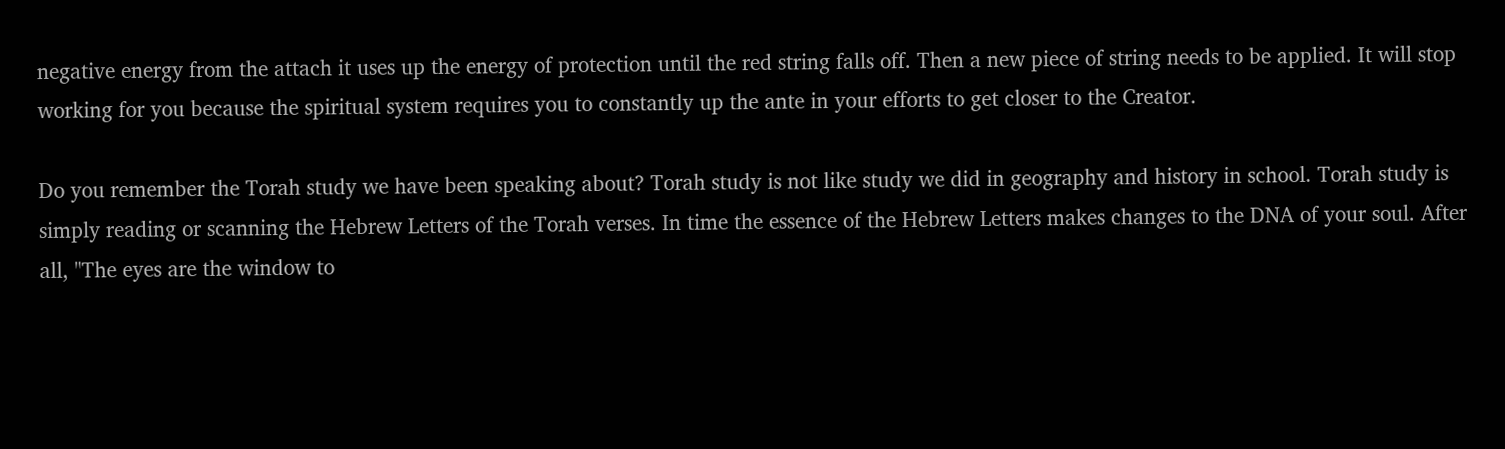negative energy from the attach it uses up the energy of protection until the red string falls off. Then a new piece of string needs to be applied. It will stop working for you because the spiritual system requires you to constantly up the ante in your efforts to get closer to the Creator.

Do you remember the Torah study we have been speaking about? Torah study is not like study we did in geography and history in school. Torah study is simply reading or scanning the Hebrew Letters of the Torah verses. In time the essence of the Hebrew Letters makes changes to the DNA of your soul. After all, "The eyes are the window to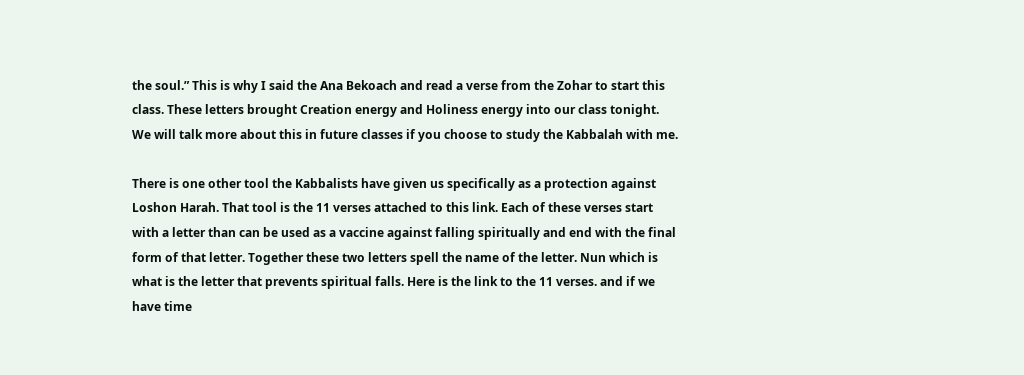the soul.” This is why I said the Ana Bekoach and read a verse from the Zohar to start this class. These letters brought Creation energy and Holiness energy into our class tonight. We will talk more about this in future classes if you choose to study the Kabbalah with me.

There is one other tool the Kabbalists have given us specifically as a protection against Loshon Harah. That tool is the 11 verses attached to this link. Each of these verses start with a letter than can be used as a vaccine against falling spiritually and end with the final form of that letter. Together these two letters spell the name of the letter. Nun which is what is the letter that prevents spiritual falls. Here is the link to the 11 verses. and if we have time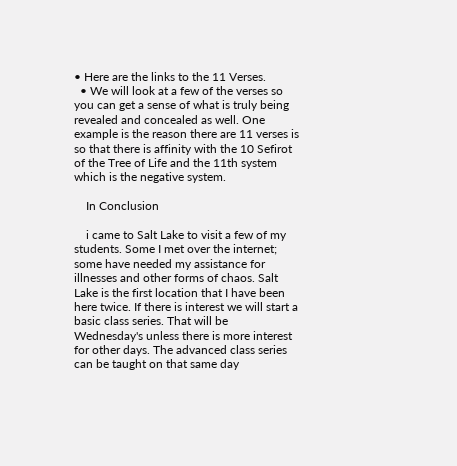• Here are the links to the 11 Verses.
  • We will look at a few of the verses so you can get a sense of what is truly being revealed and concealed as well. One example is the reason there are 11 verses is so that there is affinity with the 10 Sefirot of the Tree of Life and the 11th system which is the negative system.

    In Conclusion

    i came to Salt Lake to visit a few of my students. Some I met over the internet; some have needed my assistance for illnesses and other forms of chaos. Salt Lake is the first location that I have been here twice. If there is interest we will start a basic class series. That will be Wednesday's unless there is more interest for other days. The advanced class series can be taught on that same day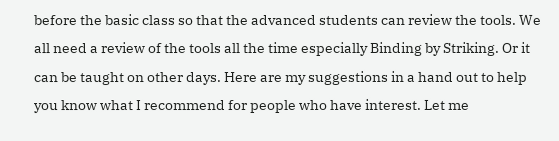before the basic class so that the advanced students can review the tools. We all need a review of the tools all the time especially Binding by Striking. Or it can be taught on other days. Here are my suggestions in a hand out to help you know what I recommend for people who have interest. Let me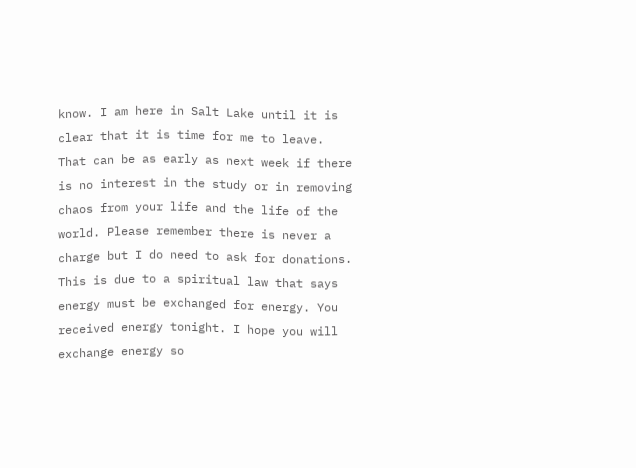know. I am here in Salt Lake until it is clear that it is time for me to leave. That can be as early as next week if there is no interest in the study or in removing chaos from your life and the life of the world. Please remember there is never a charge but I do need to ask for donations. This is due to a spiritual law that says energy must be exchanged for energy. You received energy tonight. I hope you will exchange energy so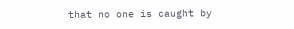that no one is caught by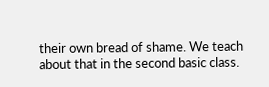their own bread of shame. We teach about that in the second basic class.